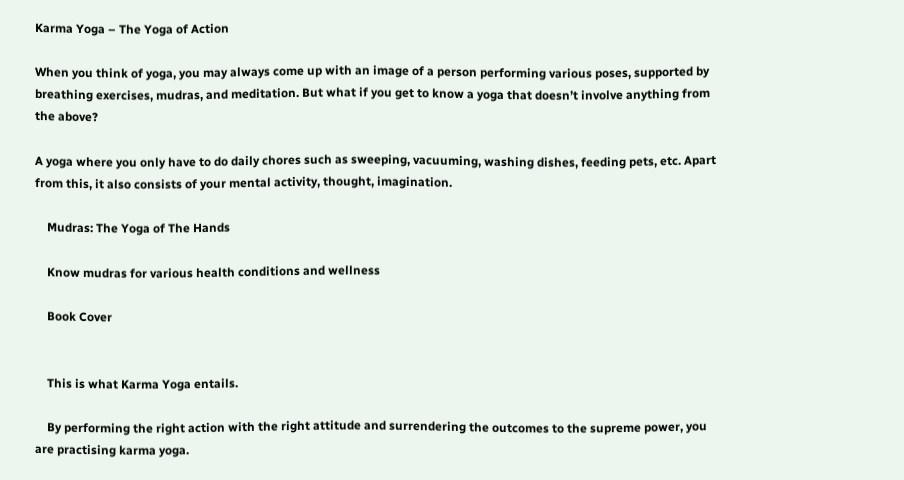Karma Yoga – The Yoga of Action

When you think of yoga, you may always come up with an image of a person performing various poses, supported by breathing exercises, mudras, and meditation. But what if you get to know a yoga that doesn’t involve anything from the above?

A yoga where you only have to do daily chores such as sweeping, vacuuming, washing dishes, feeding pets, etc. Apart from this, it also consists of your mental activity, thought, imagination.

    Mudras: The Yoga of The Hands

    Know mudras for various health conditions and wellness

    Book Cover


    This is what Karma Yoga entails.

    By performing the right action with the right attitude and surrendering the outcomes to the supreme power, you are practising karma yoga.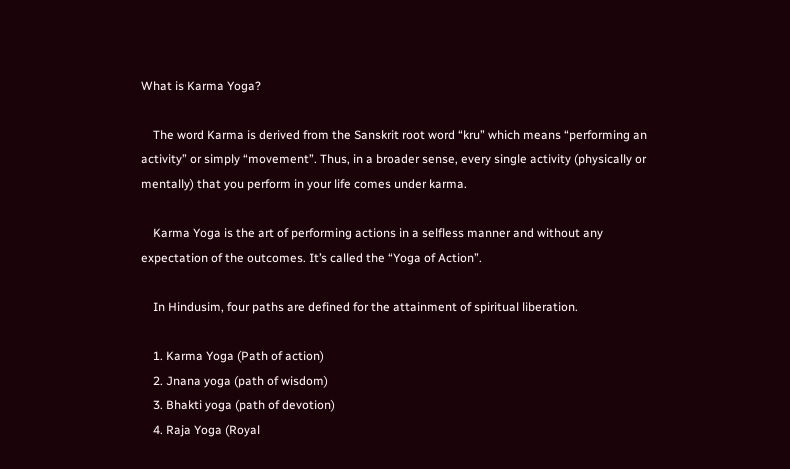What is Karma Yoga?

    The word Karma is derived from the Sanskrit root word “kru” which means “performing an activity” or simply “movement”. Thus, in a broader sense, every single activity (physically or mentally) that you perform in your life comes under karma.

    Karma Yoga is the art of performing actions in a selfless manner and without any expectation of the outcomes. It’s called the “Yoga of Action”.

    In Hindusim, four paths are defined for the attainment of spiritual liberation.

    1. Karma Yoga (Path of action)
    2. Jnana yoga (path of wisdom)
    3. Bhakti yoga (path of devotion)
    4. Raja Yoga (Royal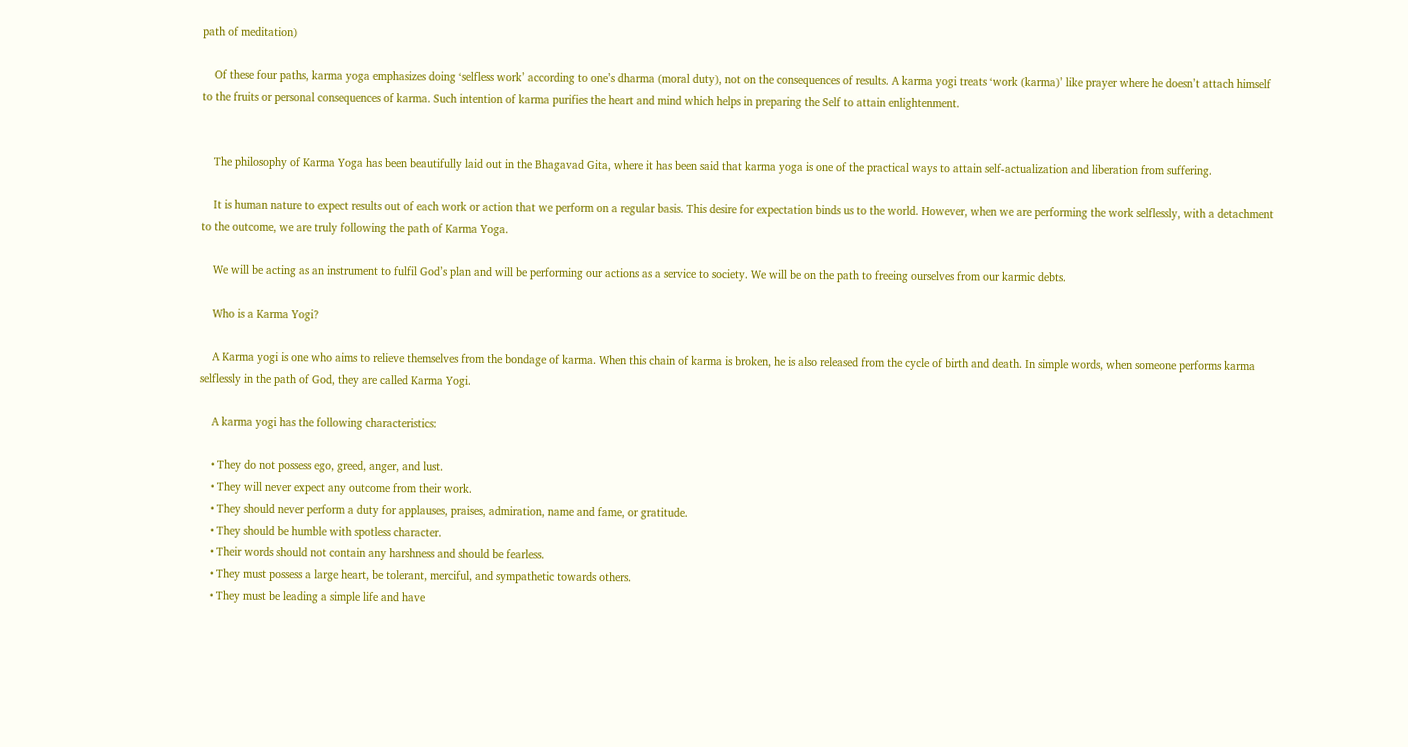path of meditation)

    Of these four paths, karma yoga emphasizes doing ‘selfless work’ according to one’s dharma (moral duty), not on the consequences of results. A karma yogi treats ‘work (karma)’ like prayer where he doesn’t attach himself to the fruits or personal consequences of karma. Such intention of karma purifies the heart and mind which helps in preparing the Self to attain enlightenment.


    The philosophy of Karma Yoga has been beautifully laid out in the Bhagavad Gita, where it has been said that karma yoga is one of the practical ways to attain self-actualization and liberation from suffering.

    It is human nature to expect results out of each work or action that we perform on a regular basis. This desire for expectation binds us to the world. However, when we are performing the work selflessly, with a detachment to the outcome, we are truly following the path of Karma Yoga.

    We will be acting as an instrument to fulfil God’s plan and will be performing our actions as a service to society. We will be on the path to freeing ourselves from our karmic debts.

    Who is a Karma Yogi?

    A Karma yogi is one who aims to relieve themselves from the bondage of karma. When this chain of karma is broken, he is also released from the cycle of birth and death. In simple words, when someone performs karma selflessly in the path of God, they are called Karma Yogi.

    A karma yogi has the following characteristics:

    • They do not possess ego, greed, anger, and lust.
    • They will never expect any outcome from their work.
    • They should never perform a duty for applauses, praises, admiration, name and fame, or gratitude.
    • They should be humble with spotless character.
    • Their words should not contain any harshness and should be fearless.
    • They must possess a large heart, be tolerant, merciful, and sympathetic towards others.
    • They must be leading a simple life and have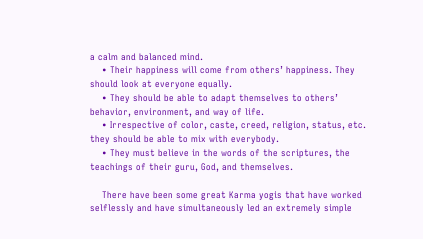a calm and balanced mind.
    • Their happiness will come from others’ happiness. They should look at everyone equally.
    • They should be able to adapt themselves to others’ behavior, environment, and way of life.
    • Irrespective of color, caste, creed, religion, status, etc. they should be able to mix with everybody.
    • They must believe in the words of the scriptures, the teachings of their guru, God, and themselves.

    There have been some great Karma yogis that have worked selflessly and have simultaneously led an extremely simple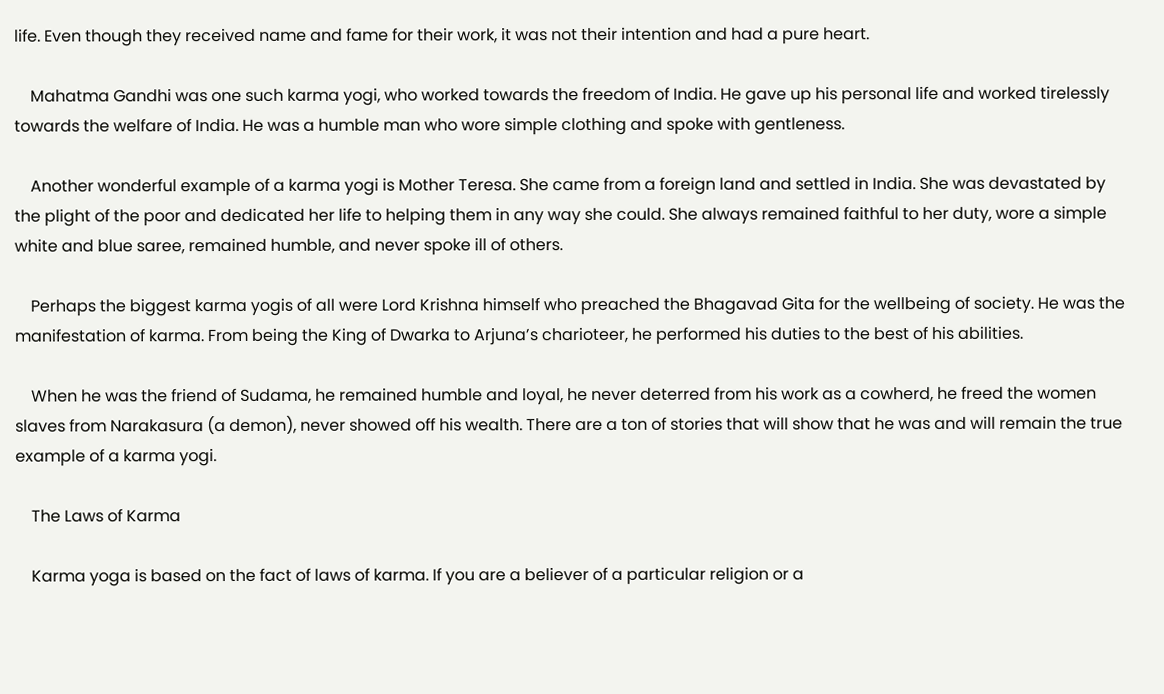life. Even though they received name and fame for their work, it was not their intention and had a pure heart.

    Mahatma Gandhi was one such karma yogi, who worked towards the freedom of India. He gave up his personal life and worked tirelessly towards the welfare of India. He was a humble man who wore simple clothing and spoke with gentleness.

    Another wonderful example of a karma yogi is Mother Teresa. She came from a foreign land and settled in India. She was devastated by the plight of the poor and dedicated her life to helping them in any way she could. She always remained faithful to her duty, wore a simple white and blue saree, remained humble, and never spoke ill of others.

    Perhaps the biggest karma yogis of all were Lord Krishna himself who preached the Bhagavad Gita for the wellbeing of society. He was the manifestation of karma. From being the King of Dwarka to Arjuna’s charioteer, he performed his duties to the best of his abilities.

    When he was the friend of Sudama, he remained humble and loyal, he never deterred from his work as a cowherd, he freed the women slaves from Narakasura (a demon), never showed off his wealth. There are a ton of stories that will show that he was and will remain the true example of a karma yogi.

    The Laws of Karma

    Karma yoga is based on the fact of laws of karma. If you are a believer of a particular religion or a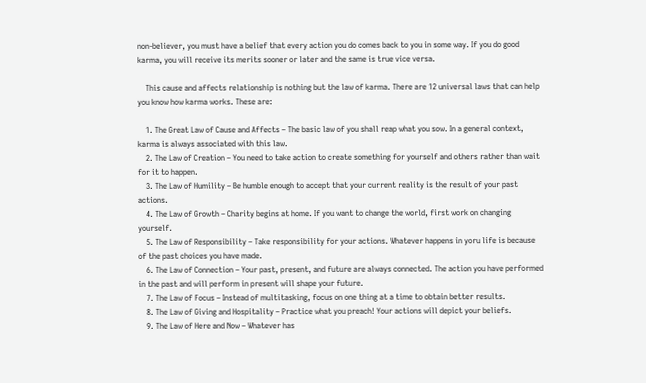non-believer, you must have a belief that every action you do comes back to you in some way. If you do good karma, you will receive its merits sooner or later and the same is true vice versa.

    This cause and affects relationship is nothing but the law of karma. There are 12 universal laws that can help you know how karma works. These are:

    1. The Great Law of Cause and Affects – The basic law of you shall reap what you sow. In a general context, karma is always associated with this law.
    2. The Law of Creation – You need to take action to create something for yourself and others rather than wait for it to happen.
    3. The Law of Humility – Be humble enough to accept that your current reality is the result of your past actions.
    4. The Law of Growth – Charity begins at home. If you want to change the world, first work on changing yourself.
    5. The Law of Responsibility – Take responsibility for your actions. Whatever happens in yoru life is because of the past choices you have made.
    6. The Law of Connection – Your past, present, and future are always connected. The action you have performed in the past and will perform in present will shape your future.
    7. The Law of Focus – Instead of multitasking, focus on one thing at a time to obtain better results.
    8. The Law of Giving and Hospitality – Practice what you preach! Your actions will depict your beliefs.
    9. The Law of Here and Now – Whatever has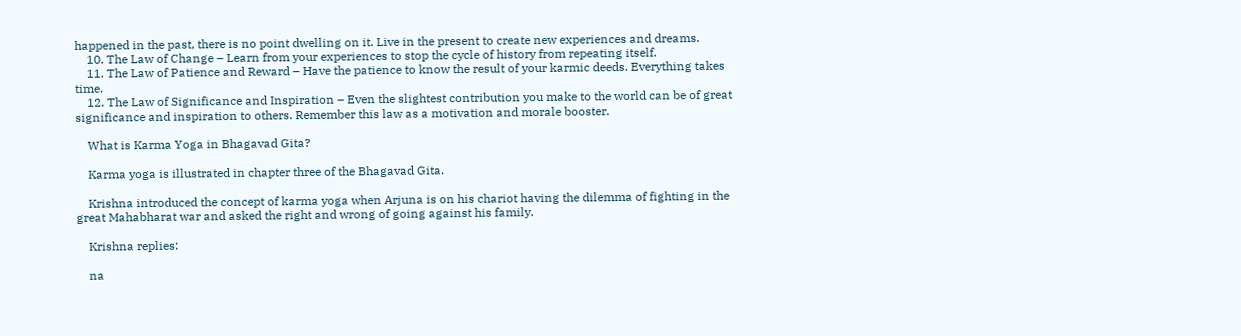happened in the past, there is no point dwelling on it. Live in the present to create new experiences and dreams.
    10. The Law of Change – Learn from your experiences to stop the cycle of history from repeating itself.
    11. The Law of Patience and Reward – Have the patience to know the result of your karmic deeds. Everything takes time.
    12. The Law of Significance and Inspiration – Even the slightest contribution you make to the world can be of great significance and inspiration to others. Remember this law as a motivation and morale booster.

    What is Karma Yoga in Bhagavad Gita?

    Karma yoga is illustrated in chapter three of the Bhagavad Gita.

    Krishna introduced the concept of karma yoga when Arjuna is on his chariot having the dilemma of fighting in the great Mahabharat war and asked the right and wrong of going against his family.

    Krishna replies:

    na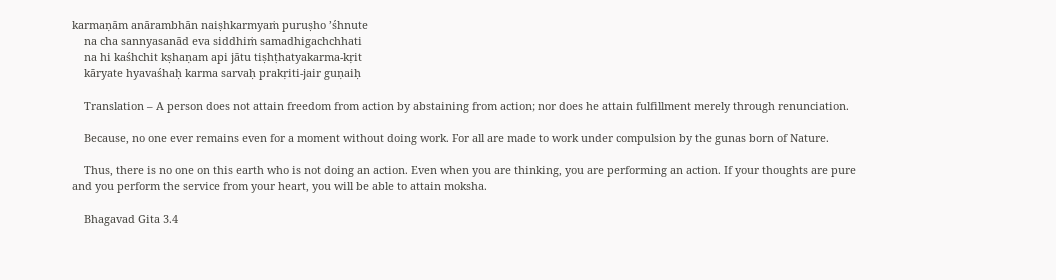karmaṇām anārambhān naiṣhkarmyaṁ puruṣho ’śhnute
    na cha sannyasanād eva siddhiṁ samadhigachchhati
    na hi kaśhchit kṣhaṇam api jātu tiṣhṭhatyakarma-kṛit
    kāryate hyavaśhaḥ karma sarvaḥ prakṛiti-jair guṇaiḥ

    Translation – A person does not attain freedom from action by abstaining from action; nor does he attain fulfillment merely through renunciation.

    Because, no one ever remains even for a moment without doing work. For all are made to work under compulsion by the gunas born of Nature.

    Thus, there is no one on this earth who is not doing an action. Even when you are thinking, you are performing an action. If your thoughts are pure and you perform the service from your heart, you will be able to attain moksha.

    Bhagavad Gita 3.4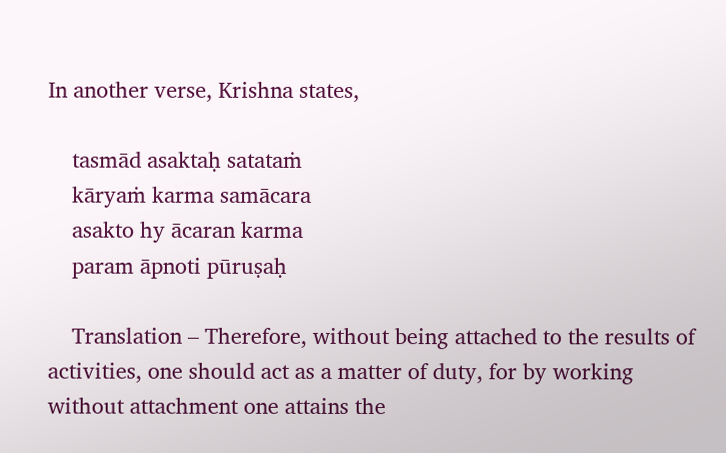In another verse, Krishna states,

    tasmād asaktaḥ satataṁ
    kāryaṁ karma samācara
    asakto hy ācaran karma
    param āpnoti pūruṣaḥ

    Translation – Therefore, without being attached to the results of activities, one should act as a matter of duty, for by working without attachment one attains the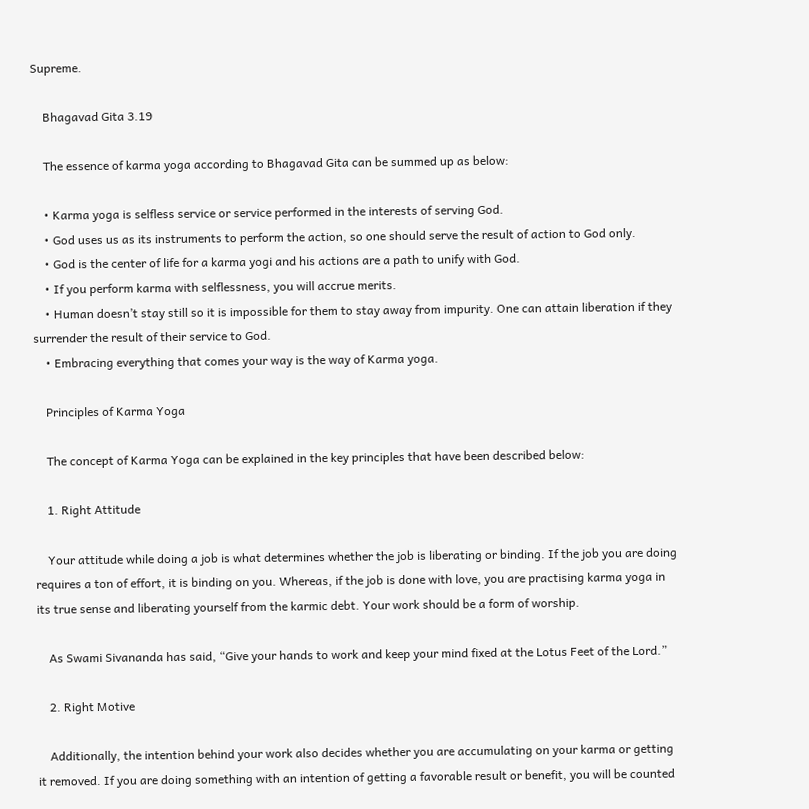Supreme.

    Bhagavad Gita 3.19

    The essence of karma yoga according to Bhagavad Gita can be summed up as below:

    • Karma yoga is selfless service or service performed in the interests of serving God.
    • God uses us as its instruments to perform the action, so one should serve the result of action to God only.
    • God is the center of life for a karma yogi and his actions are a path to unify with God.
    • If you perform karma with selflessness, you will accrue merits.
    • Human doesn’t stay still so it is impossible for them to stay away from impurity. One can attain liberation if they surrender the result of their service to God.
    • Embracing everything that comes your way is the way of Karma yoga.

    Principles of Karma Yoga

    The concept of Karma Yoga can be explained in the key principles that have been described below:

    1. Right Attitude

    Your attitude while doing a job is what determines whether the job is liberating or binding. If the job you are doing requires a ton of effort, it is binding on you. Whereas, if the job is done with love, you are practising karma yoga in its true sense and liberating yourself from the karmic debt. Your work should be a form of worship.

    As Swami Sivananda has said, “Give your hands to work and keep your mind fixed at the Lotus Feet of the Lord.”

    2. Right Motive

    Additionally, the intention behind your work also decides whether you are accumulating on your karma or getting it removed. If you are doing something with an intention of getting a favorable result or benefit, you will be counted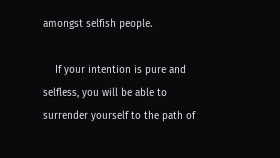amongst selfish people.

    If your intention is pure and selfless, you will be able to surrender yourself to the path of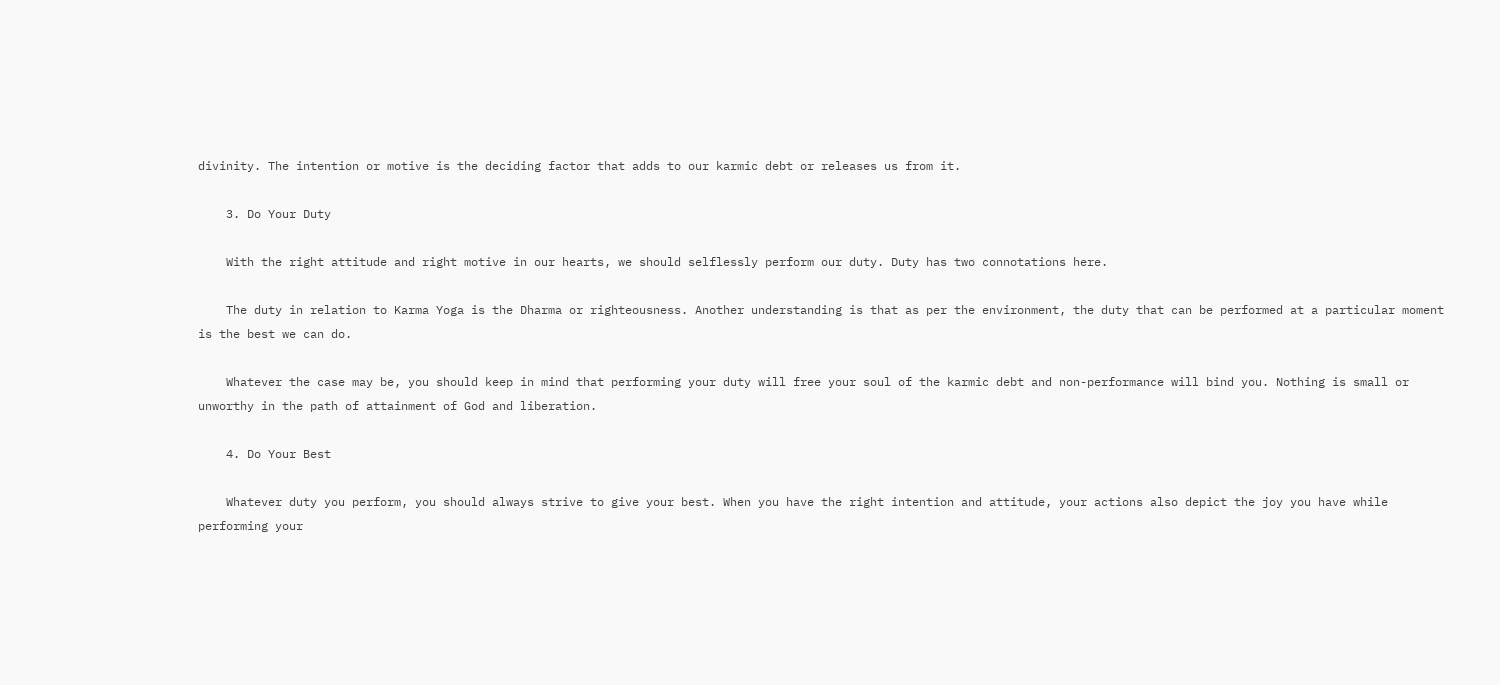divinity. The intention or motive is the deciding factor that adds to our karmic debt or releases us from it.

    3. Do Your Duty

    With the right attitude and right motive in our hearts, we should selflessly perform our duty. Duty has two connotations here.

    The duty in relation to Karma Yoga is the Dharma or righteousness. Another understanding is that as per the environment, the duty that can be performed at a particular moment is the best we can do.

    Whatever the case may be, you should keep in mind that performing your duty will free your soul of the karmic debt and non-performance will bind you. Nothing is small or unworthy in the path of attainment of God and liberation.

    4. Do Your Best

    Whatever duty you perform, you should always strive to give your best. When you have the right intention and attitude, your actions also depict the joy you have while performing your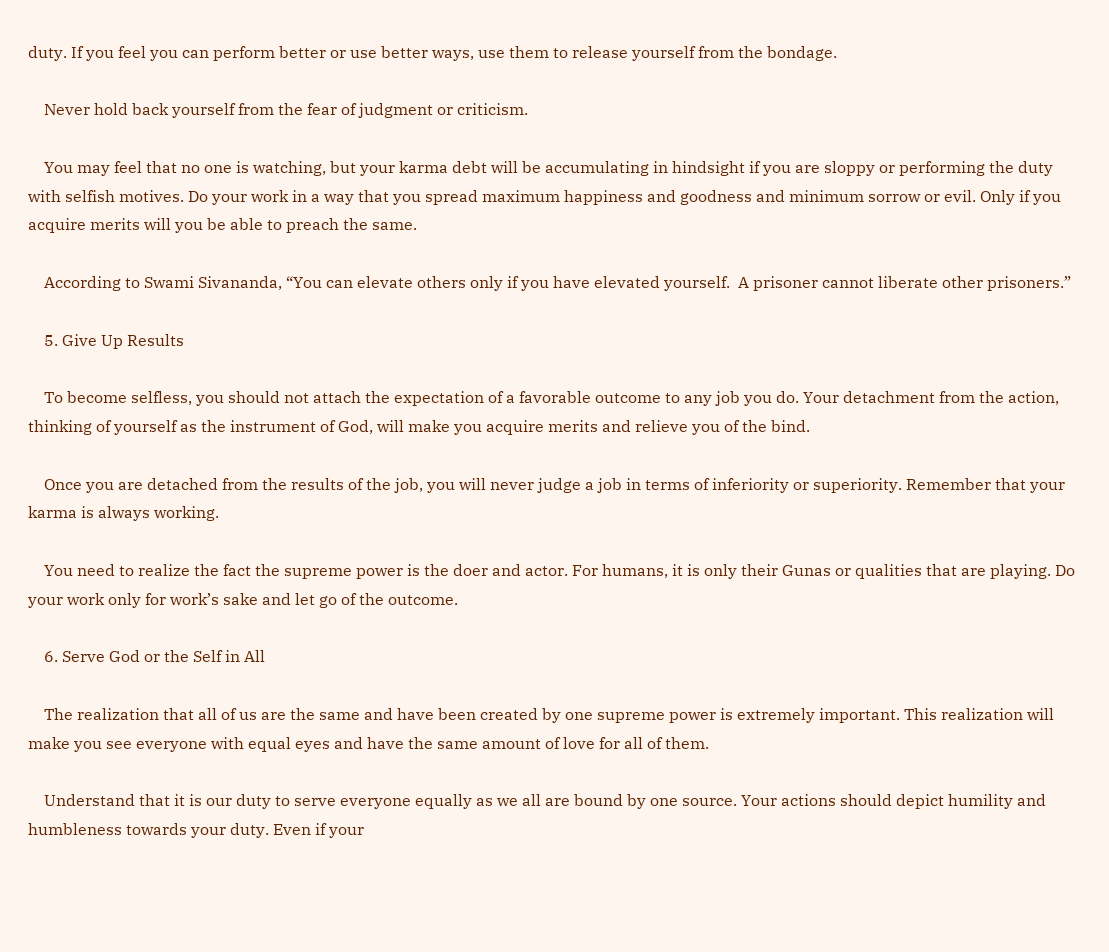duty. If you feel you can perform better or use better ways, use them to release yourself from the bondage.

    Never hold back yourself from the fear of judgment or criticism.

    You may feel that no one is watching, but your karma debt will be accumulating in hindsight if you are sloppy or performing the duty with selfish motives. Do your work in a way that you spread maximum happiness and goodness and minimum sorrow or evil. Only if you acquire merits will you be able to preach the same.

    According to Swami Sivananda, “You can elevate others only if you have elevated yourself.  A prisoner cannot liberate other prisoners.”

    5. Give Up Results

    To become selfless, you should not attach the expectation of a favorable outcome to any job you do. Your detachment from the action, thinking of yourself as the instrument of God, will make you acquire merits and relieve you of the bind.

    Once you are detached from the results of the job, you will never judge a job in terms of inferiority or superiority. Remember that your karma is always working.

    You need to realize the fact the supreme power is the doer and actor. For humans, it is only their Gunas or qualities that are playing. Do your work only for work’s sake and let go of the outcome.

    6. Serve God or the Self in All

    The realization that all of us are the same and have been created by one supreme power is extremely important. This realization will make you see everyone with equal eyes and have the same amount of love for all of them.

    Understand that it is our duty to serve everyone equally as we all are bound by one source. Your actions should depict humility and humbleness towards your duty. Even if your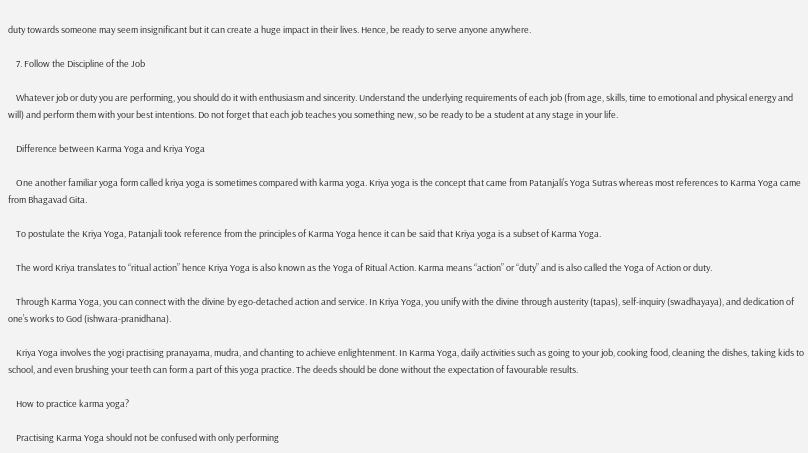duty towards someone may seem insignificant but it can create a huge impact in their lives. Hence, be ready to serve anyone anywhere.

    7. Follow the Discipline of the Job

    Whatever job or duty you are performing, you should do it with enthusiasm and sincerity. Understand the underlying requirements of each job (from age, skills, time to emotional and physical energy and will) and perform them with your best intentions. Do not forget that each job teaches you something new, so be ready to be a student at any stage in your life.

    Difference between Karma Yoga and Kriya Yoga

    One another familiar yoga form called kriya yoga is sometimes compared with karma yoga. Kriya yoga is the concept that came from Patanjali’s Yoga Sutras whereas most references to Karma Yoga came from Bhagavad Gita.

    To postulate the Kriya Yoga, Patanjali took reference from the principles of Karma Yoga hence it can be said that Kriya yoga is a subset of Karma Yoga.

    The word Kriya translates to “ritual action” hence Kriya Yoga is also known as the Yoga of Ritual Action. Karma means “action” or “duty” and is also called the Yoga of Action or duty.

    Through Karma Yoga, you can connect with the divine by ego-detached action and service. In Kriya Yoga, you unify with the divine through austerity (tapas), self-inquiry (swadhayaya), and dedication of one’s works to God (ishwara-pranidhana).

    Kriya Yoga involves the yogi practising pranayama, mudra, and chanting to achieve enlightenment. In Karma Yoga, daily activities such as going to your job, cooking food, cleaning the dishes, taking kids to school, and even brushing your teeth can form a part of this yoga practice. The deeds should be done without the expectation of favourable results.

    How to practice karma yoga?

    Practising Karma Yoga should not be confused with only performing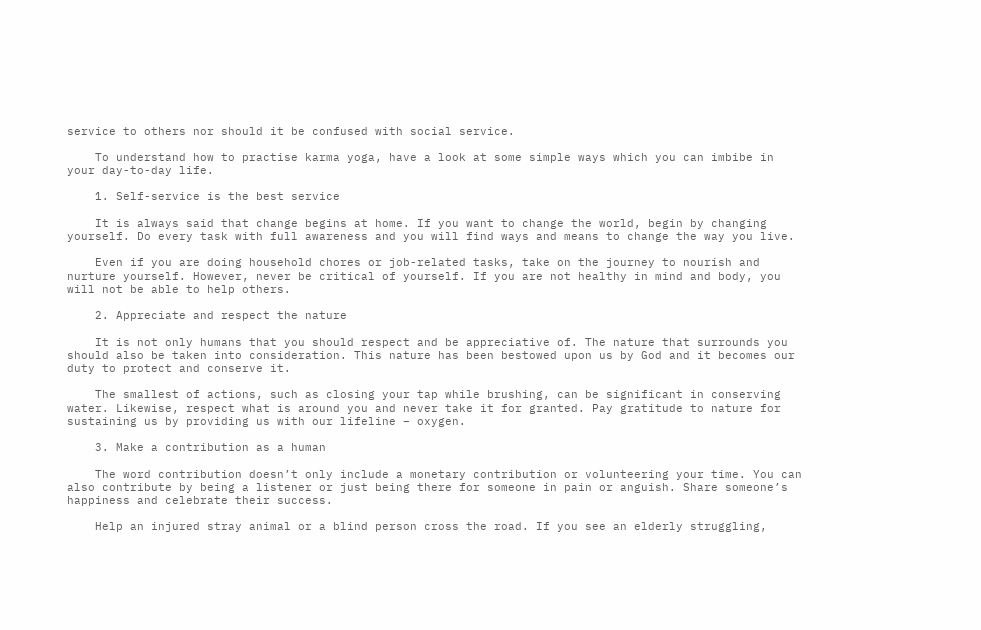service to others nor should it be confused with social service.

    To understand how to practise karma yoga, have a look at some simple ways which you can imbibe in your day-to-day life.

    1. Self-service is the best service

    It is always said that change begins at home. If you want to change the world, begin by changing yourself. Do every task with full awareness and you will find ways and means to change the way you live.

    Even if you are doing household chores or job-related tasks, take on the journey to nourish and nurture yourself. However, never be critical of yourself. If you are not healthy in mind and body, you will not be able to help others.

    2. Appreciate and respect the nature

    It is not only humans that you should respect and be appreciative of. The nature that surrounds you should also be taken into consideration. This nature has been bestowed upon us by God and it becomes our duty to protect and conserve it.

    The smallest of actions, such as closing your tap while brushing, can be significant in conserving water. Likewise, respect what is around you and never take it for granted. Pay gratitude to nature for sustaining us by providing us with our lifeline – oxygen.

    3. Make a contribution as a human

    The word contribution doesn’t only include a monetary contribution or volunteering your time. You can also contribute by being a listener or just being there for someone in pain or anguish. Share someone’s happiness and celebrate their success.

    Help an injured stray animal or a blind person cross the road. If you see an elderly struggling,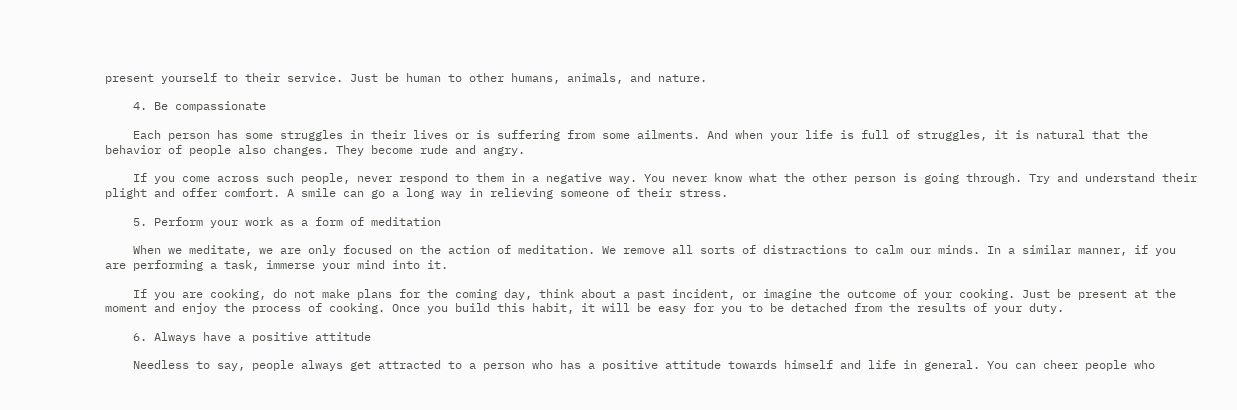present yourself to their service. Just be human to other humans, animals, and nature.

    4. Be compassionate

    Each person has some struggles in their lives or is suffering from some ailments. And when your life is full of struggles, it is natural that the behavior of people also changes. They become rude and angry.

    If you come across such people, never respond to them in a negative way. You never know what the other person is going through. Try and understand their plight and offer comfort. A smile can go a long way in relieving someone of their stress.

    5. Perform your work as a form of meditation

    When we meditate, we are only focused on the action of meditation. We remove all sorts of distractions to calm our minds. In a similar manner, if you are performing a task, immerse your mind into it.

    If you are cooking, do not make plans for the coming day, think about a past incident, or imagine the outcome of your cooking. Just be present at the moment and enjoy the process of cooking. Once you build this habit, it will be easy for you to be detached from the results of your duty.

    6. Always have a positive attitude

    Needless to say, people always get attracted to a person who has a positive attitude towards himself and life in general. You can cheer people who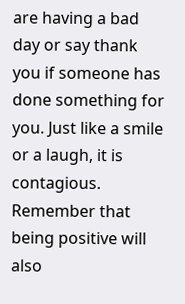are having a bad day or say thank you if someone has done something for you. Just like a smile or a laugh, it is contagious. Remember that being positive will also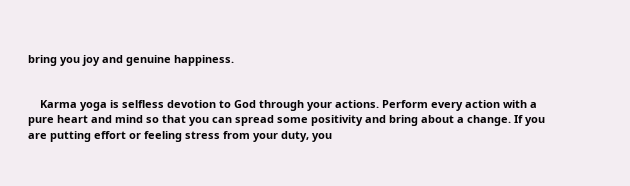bring you joy and genuine happiness.


    Karma yoga is selfless devotion to God through your actions. Perform every action with a pure heart and mind so that you can spread some positivity and bring about a change. If you are putting effort or feeling stress from your duty, you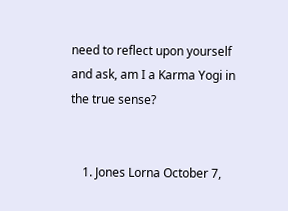need to reflect upon yourself and ask, am I a Karma Yogi in the true sense?


    1. Jones Lorna October 7,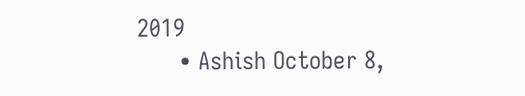2019
      • Ashish October 8,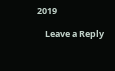2019

    Leave a Reply